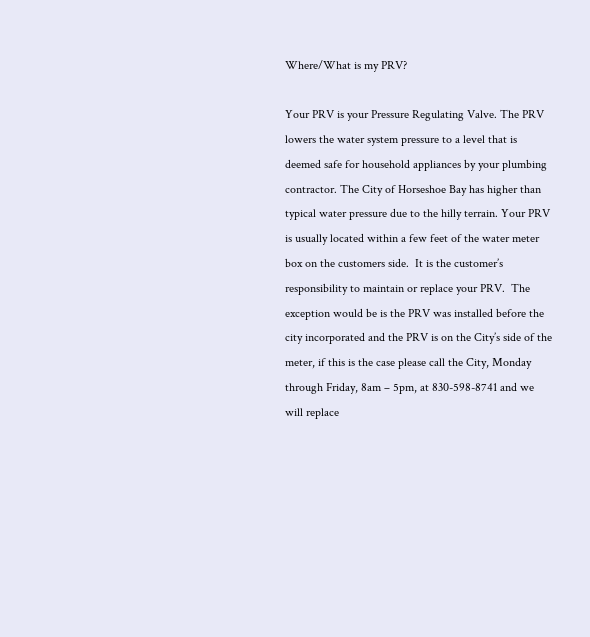Where/What is my PRV?

Your PRV is your Pressure Regulating Valve. The PRV lowers the water system pressure to a level that is deemed safe for household appliances by your plumbing contractor. The City of Horseshoe Bay has higher than typical water pressure due to the hilly terrain. Your PRV is usually located within a few feet of the water meter box on the customers side.  It is the customer’s responsibility to maintain or replace your PRV.  The exception would be is the PRV was installed before the city incorporated and the PRV is on the City’s side of the meter, if this is the case please call the City, Monday through Friday, 8am – 5pm, at 830-598-8741 and we will replace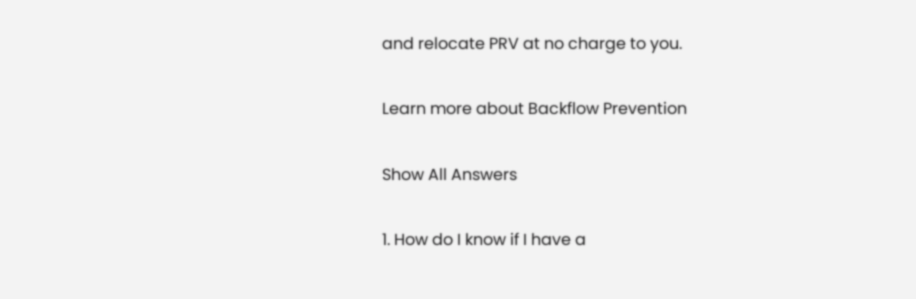and relocate PRV at no charge to you.

Learn more about Backflow Prevention

Show All Answers

1. How do I know if I have a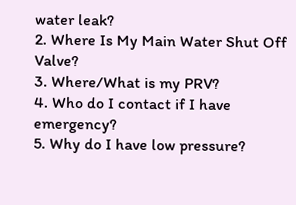water leak?
2. Where Is My Main Water Shut Off Valve?
3. Where/What is my PRV?
4. Who do I contact if I have emergency?
5. Why do I have low pressure?